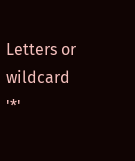Letters or wildcard '*'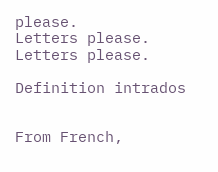please.
Letters please.
Letters please.

Definition intrados


From French,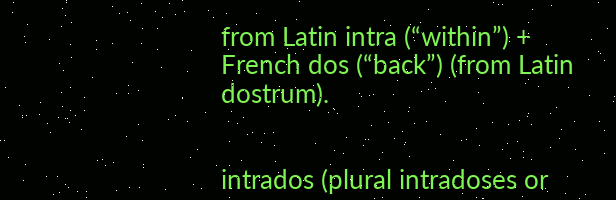from Latin intra (“within”) + French dos (“back”) (from Latin dostrum).


intrados (plural intradoses or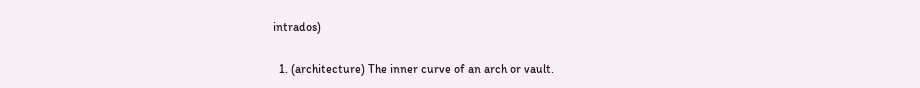intrados)

  1. (architecture) The inner curve of an arch or vault.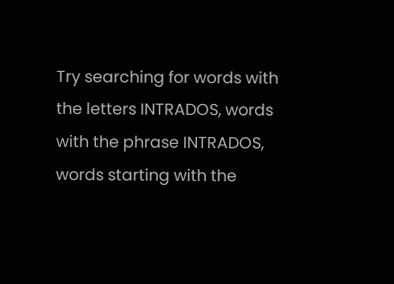Try searching for words with the letters INTRADOS, words with the phrase INTRADOS, words starting with the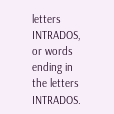letters INTRADOS, or words ending in the letters INTRADOS.